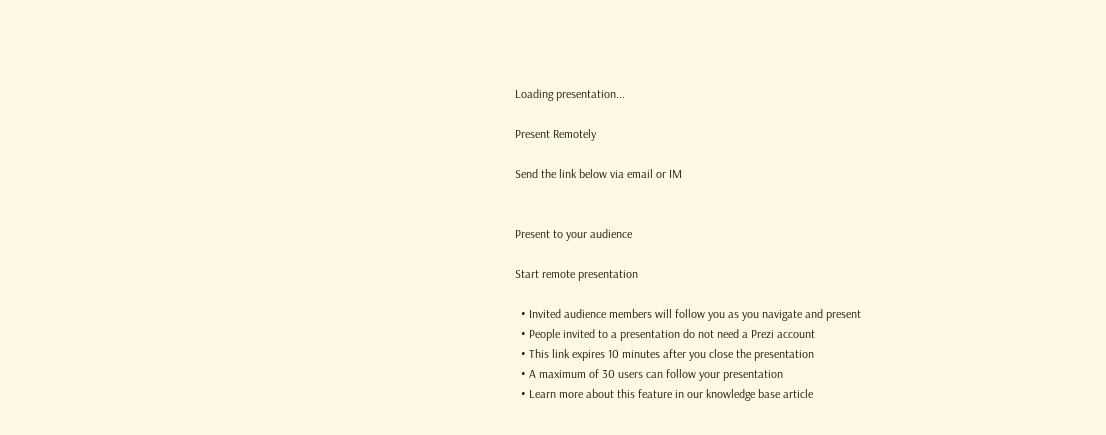Loading presentation...

Present Remotely

Send the link below via email or IM


Present to your audience

Start remote presentation

  • Invited audience members will follow you as you navigate and present
  • People invited to a presentation do not need a Prezi account
  • This link expires 10 minutes after you close the presentation
  • A maximum of 30 users can follow your presentation
  • Learn more about this feature in our knowledge base article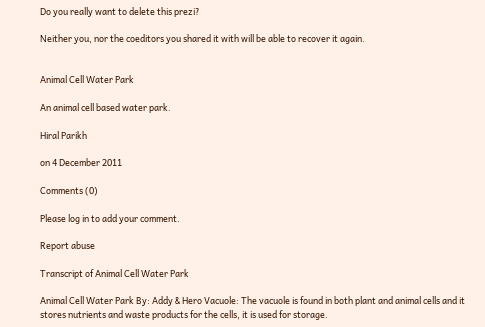Do you really want to delete this prezi?

Neither you, nor the coeditors you shared it with will be able to recover it again.


Animal Cell Water Park

An animal cell based water park.

Hiral Parikh

on 4 December 2011

Comments (0)

Please log in to add your comment.

Report abuse

Transcript of Animal Cell Water Park

Animal Cell Water Park By: Addy & Hero Vacuole: The vacuole is found in both plant and animal cells and it stores nutrients and waste products for the cells, it is used for storage.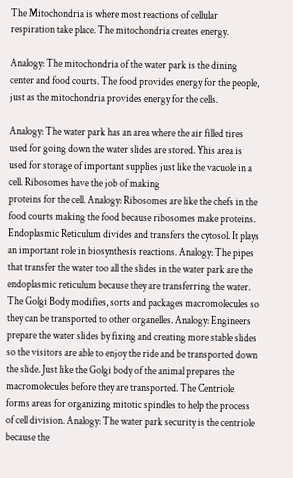The Mitochondria is where most reactions of cellular respiration take place. The mitochondria creates energy.

Analogy: The mitochondria of the water park is the dining center and food courts. The food provides energy for the people, just as the mitochondria provides energy for the cells.

Analogy: The water park has an area where the air filled tires used for going down the water slides are stored. Yhis area is used for storage of important supplies just like the vacuole in a cell. Ribosomes have the job of making
proteins for the cell. Analogy: Ribosomes are like the chefs in the food courts making the food because ribosomes make proteins. Endoplasmic Reticulum divides and transfers the cytosol. It plays an important role in biosynthesis reactions. Analogy: The pipes that transfer the water too all the slides in the water park are the endoplasmic reticulum because they are transferring the water. The Golgi Body modifies, sorts and packages macromolecules so they can be transported to other organelles. Analogy: Engineers prepare the water slides by fixing and creating more stable slides so the visitors are able to enjoy the ride and be transported down the slide. Just like the Golgi body of the animal prepares the macromolecules before they are transported. The Centriole forms areas for organizing mitotic spindles to help the process of cell division. Analogy: The water park security is the centriole because the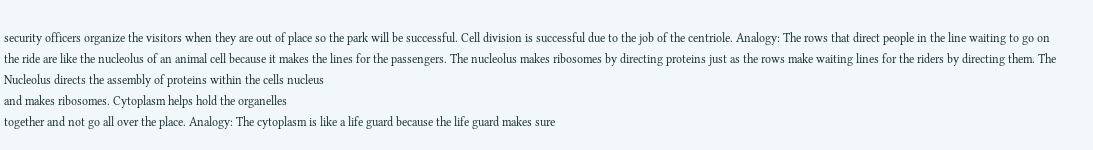security officers organize the visitors when they are out of place so the park will be successful. Cell division is successful due to the job of the centriole. Analogy: The rows that direct people in the line waiting to go on the ride are like the nucleolus of an animal cell because it makes the lines for the passengers. The nucleolus makes ribosomes by directing proteins just as the rows make waiting lines for the riders by directing them. The Nucleolus directs the assembly of proteins within the cells nucleus
and makes ribosomes. Cytoplasm helps hold the organelles
together and not go all over the place. Analogy: The cytoplasm is like a life guard because the life guard makes sure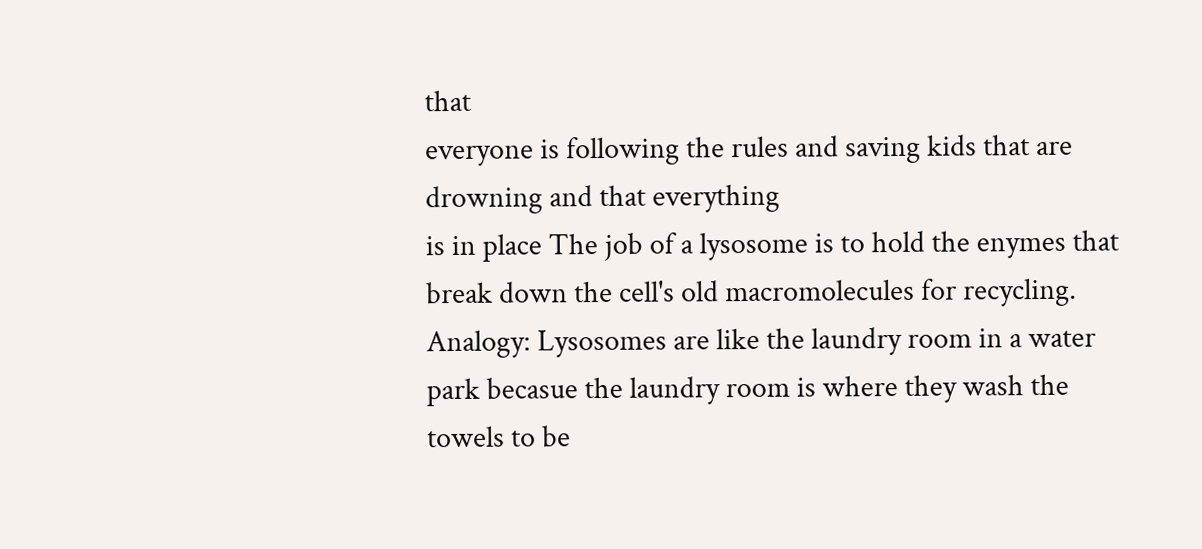that
everyone is following the rules and saving kids that are drowning and that everything
is in place The job of a lysosome is to hold the enymes that break down the cell's old macromolecules for recycling. Analogy: Lysosomes are like the laundry room in a water park becasue the laundry room is where they wash the towels to be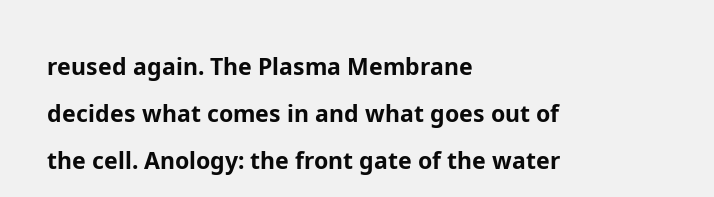reused again. The Plasma Membrane decides what comes in and what goes out of the cell. Anology: the front gate of the water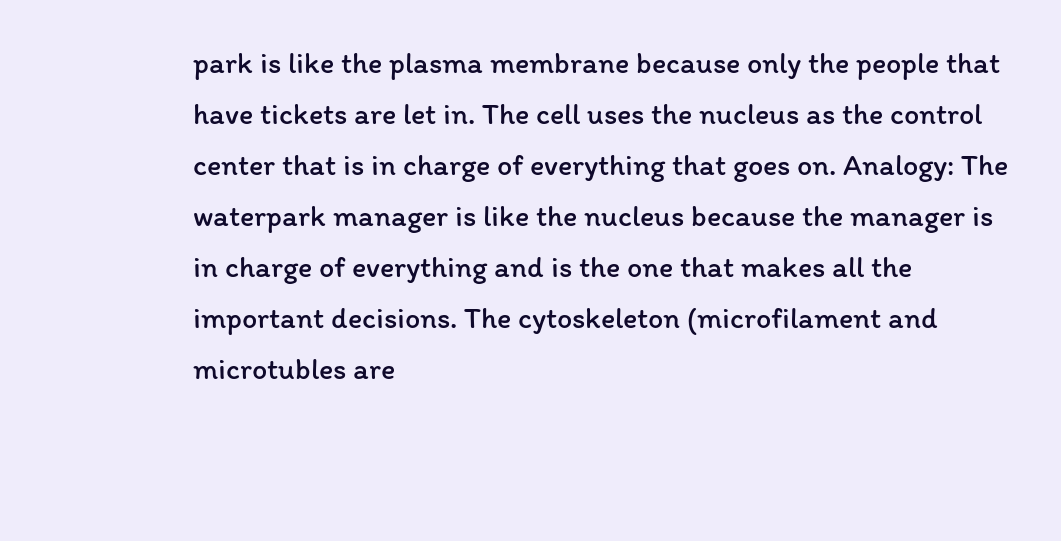park is like the plasma membrane because only the people that have tickets are let in. The cell uses the nucleus as the control center that is in charge of everything that goes on. Analogy: The waterpark manager is like the nucleus because the manager is in charge of everything and is the one that makes all the important decisions. The cytoskeleton (microfilament and
microtubles are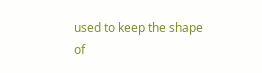used to keep the shape
of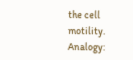the cell motility. Analogy: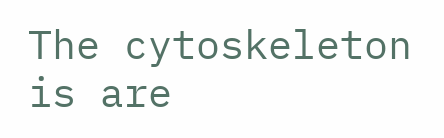The cytoskeleton is are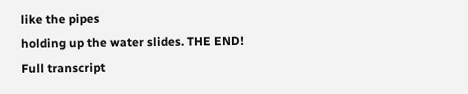like the pipes
holding up the water slides. THE END!
Full transcript